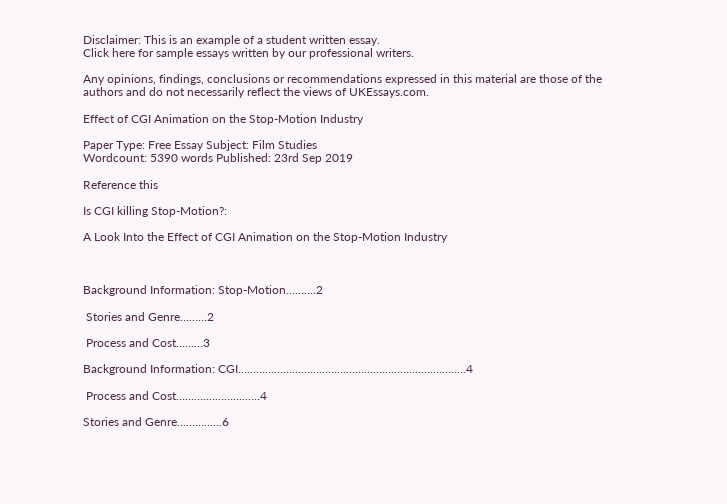Disclaimer: This is an example of a student written essay.
Click here for sample essays written by our professional writers.

Any opinions, findings, conclusions or recommendations expressed in this material are those of the authors and do not necessarily reflect the views of UKEssays.com.

Effect of CGI Animation on the Stop-Motion Industry

Paper Type: Free Essay Subject: Film Studies
Wordcount: 5390 words Published: 23rd Sep 2019

Reference this

Is CGI killing Stop-Motion?:

A Look Into the Effect of CGI Animation on the Stop-Motion Industry



Background Information: Stop-Motion……….2

 Stories and Genre………2

 Process and Cost………3

Background Information: CGI………………………………………………….…….…….….4

 Process and Cost……….………….…..4

Stories and Genre………..….6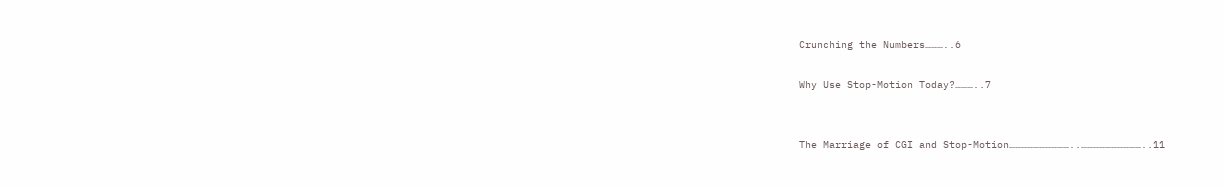Crunching the Numbers………..6

Why Use Stop-Motion Today?………..7


The Marriage of CGI and Stop-Motion…………………………..…………………………..11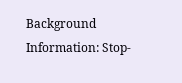Background Information: Stop-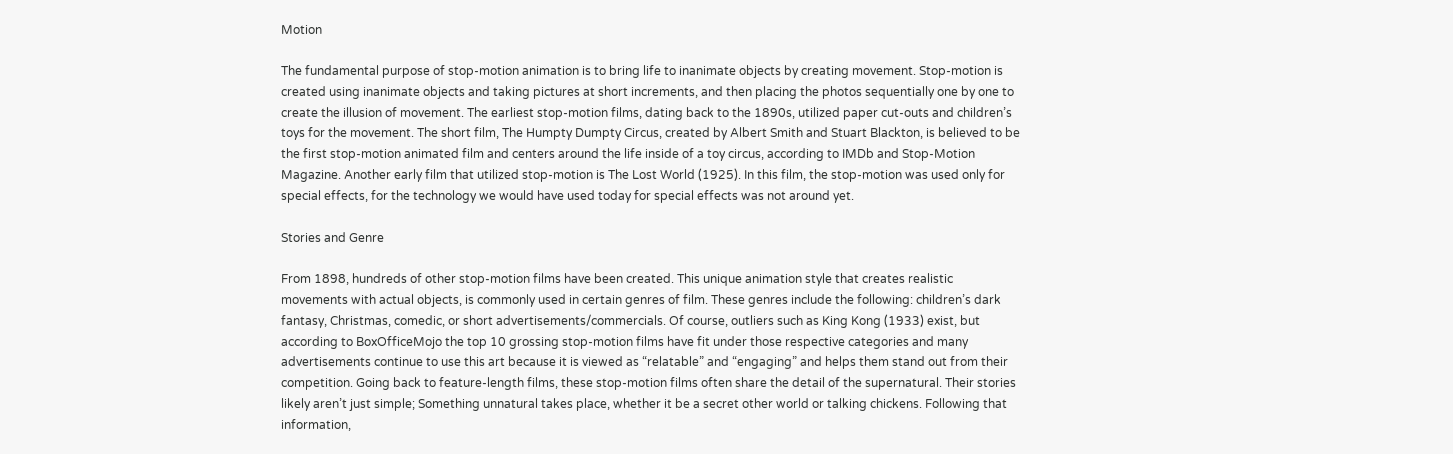Motion

The fundamental purpose of stop-motion animation is to bring life to inanimate objects by creating movement. Stop-motion is created using inanimate objects and taking pictures at short increments, and then placing the photos sequentially one by one to create the illusion of movement. The earliest stop-motion films, dating back to the 1890s, utilized paper cut-outs and children’s toys for the movement. The short film, The Humpty Dumpty Circus, created by Albert Smith and Stuart Blackton, is believed to be the first stop-motion animated film and centers around the life inside of a toy circus, according to IMDb and Stop-Motion Magazine. Another early film that utilized stop-motion is The Lost World (1925). In this film, the stop-motion was used only for special effects, for the technology we would have used today for special effects was not around yet.

Stories and Genre

From 1898, hundreds of other stop-motion films have been created. This unique animation style that creates realistic movements with actual objects, is commonly used in certain genres of film. These genres include the following: children’s dark fantasy, Christmas, comedic, or short advertisements/commercials. Of course, outliers such as King Kong (1933) exist, but according to BoxOfficeMojo the top 10 grossing stop-motion films have fit under those respective categories and many advertisements continue to use this art because it is viewed as “relatable” and “engaging” and helps them stand out from their competition. Going back to feature-length films, these stop-motion films often share the detail of the supernatural. Their stories likely aren’t just simple; Something unnatural takes place, whether it be a secret other world or talking chickens. Following that information,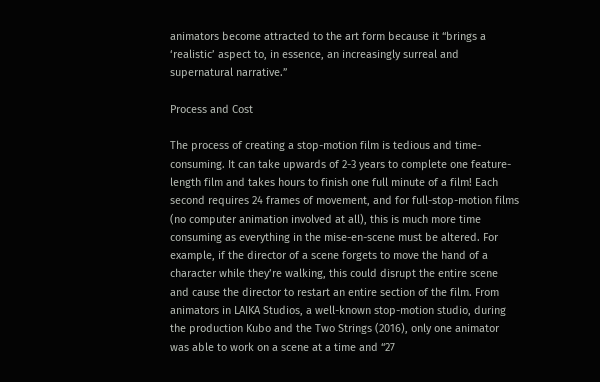animators become attracted to the art form because it “brings a ‘realistic’ aspect to, in essence, an increasingly surreal and supernatural narrative.”

Process and Cost

The process of creating a stop-motion film is tedious and time-consuming. It can take upwards of 2-3 years to complete one feature-length film and takes hours to finish one full minute of a film! Each second requires 24 frames of movement, and for full-stop-motion films (no computer animation involved at all), this is much more time consuming as everything in the mise-en-scene must be altered. For example, if the director of a scene forgets to move the hand of a character while they’re walking, this could disrupt the entire scene and cause the director to restart an entire section of the film. From animators in LAIKA Studios, a well-known stop-motion studio, during the production Kubo and the Two Strings (2016), only one animator was able to work on a scene at a time and “27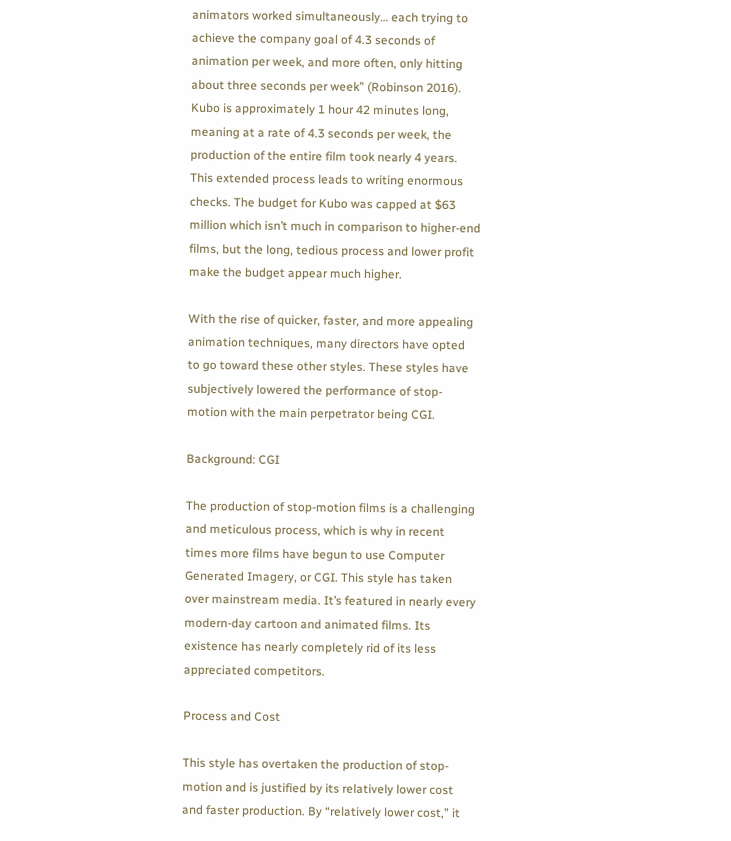animators worked simultaneously… each trying to achieve the company goal of 4.3 seconds of animation per week, and more often, only hitting about three seconds per week” (Robinson 2016). Kubo is approximately 1 hour 42 minutes long, meaning at a rate of 4.3 seconds per week, the production of the entire film took nearly 4 years. This extended process leads to writing enormous checks. The budget for Kubo was capped at $63 million which isn’t much in comparison to higher-end films, but the long, tedious process and lower profit make the budget appear much higher.

With the rise of quicker, faster, and more appealing animation techniques, many directors have opted to go toward these other styles. These styles have subjectively lowered the performance of stop-motion with the main perpetrator being CGI.

Background: CGI

The production of stop-motion films is a challenging and meticulous process, which is why in recent times more films have begun to use Computer Generated Imagery, or CGI. This style has taken over mainstream media. It’s featured in nearly every modern-day cartoon and animated films. Its existence has nearly completely rid of its less appreciated competitors.

Process and Cost

This style has overtaken the production of stop-motion and is justified by its relatively lower cost and faster production. By “relatively lower cost,” it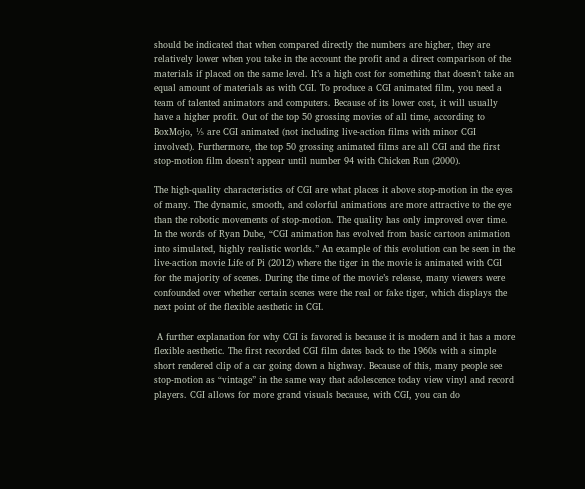should be indicated that when compared directly the numbers are higher, they are relatively lower when you take in the account the profit and a direct comparison of the materials if placed on the same level. It’s a high cost for something that doesn’t take an equal amount of materials as with CGI. To produce a CGI animated film, you need a team of talented animators and computers. Because of its lower cost, it will usually have a higher profit. Out of the top 50 grossing movies of all time, according to BoxMojo, ⅕ are CGI animated (not including live-action films with minor CGI involved). Furthermore, the top 50 grossing animated films are all CGI and the first stop-motion film doesn’t appear until number 94 with Chicken Run (2000).

The high-quality characteristics of CGI are what places it above stop-motion in the eyes of many. The dynamic, smooth, and colorful animations are more attractive to the eye than the robotic movements of stop-motion. The quality has only improved over time. In the words of Ryan Dube, “CGI animation has evolved from basic cartoon animation into simulated, highly realistic worlds.” An example of this evolution can be seen in the live-action movie Life of Pi (2012) where the tiger in the movie is animated with CGI for the majority of scenes. During the time of the movie’s release, many viewers were confounded over whether certain scenes were the real or fake tiger, which displays the next point of the flexible aesthetic in CGI.

 A further explanation for why CGI is favored is because it is modern and it has a more flexible aesthetic. The first recorded CGI film dates back to the 1960s with a simple short rendered clip of a car going down a highway. Because of this, many people see stop-motion as “vintage” in the same way that adolescence today view vinyl and record players. CGI allows for more grand visuals because, with CGI, you can do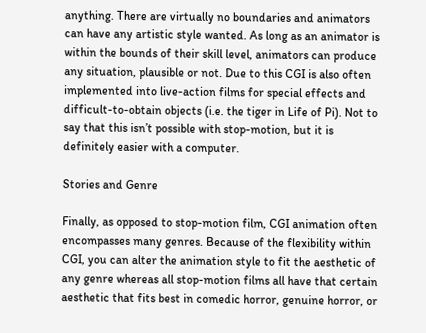anything. There are virtually no boundaries and animators can have any artistic style wanted. As long as an animator is within the bounds of their skill level, animators can produce any situation, plausible or not. Due to this CGI is also often implemented into live-action films for special effects and difficult-to-obtain objects (i.e. the tiger in Life of Pi). Not to say that this isn’t possible with stop-motion, but it is definitely easier with a computer.

Stories and Genre

Finally, as opposed to stop-motion film, CGI animation often encompasses many genres. Because of the flexibility within CGI, you can alter the animation style to fit the aesthetic of any genre whereas all stop-motion films all have that certain aesthetic that fits best in comedic horror, genuine horror, or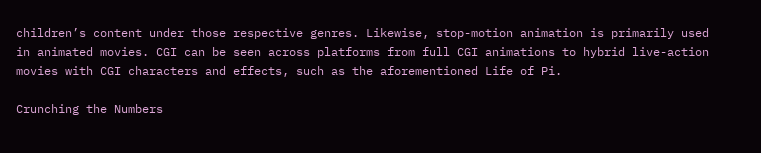children’s content under those respective genres. Likewise, stop-motion animation is primarily used in animated movies. CGI can be seen across platforms from full CGI animations to hybrid live-action movies with CGI characters and effects, such as the aforementioned Life of Pi.

Crunching the Numbers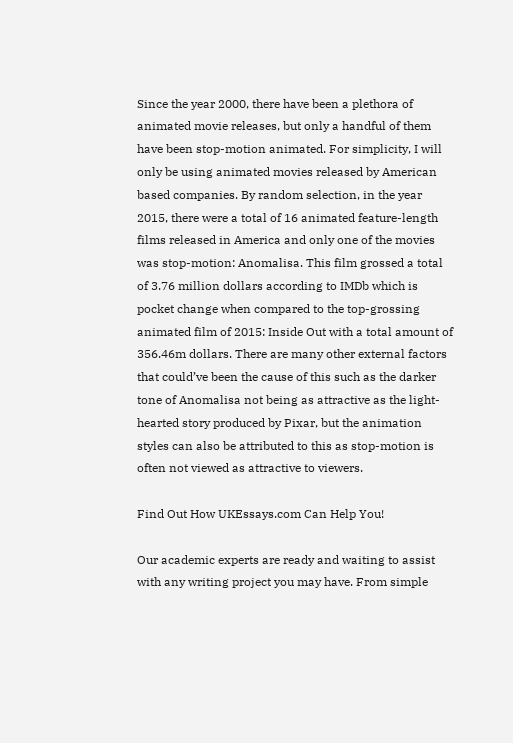Since the year 2000, there have been a plethora of animated movie releases, but only a handful of them have been stop-motion animated. For simplicity, I will only be using animated movies released by American based companies. By random selection, in the year 2015, there were a total of 16 animated feature-length films released in America and only one of the movies was stop-motion: Anomalisa. This film grossed a total of 3.76 million dollars according to IMDb which is pocket change when compared to the top-grossing animated film of 2015: Inside Out with a total amount of 356.46m dollars. There are many other external factors that could’ve been the cause of this such as the darker tone of Anomalisa not being as attractive as the light-hearted story produced by Pixar, but the animation styles can also be attributed to this as stop-motion is often not viewed as attractive to viewers.

Find Out How UKEssays.com Can Help You!

Our academic experts are ready and waiting to assist with any writing project you may have. From simple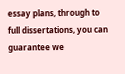essay plans, through to full dissertations, you can guarantee we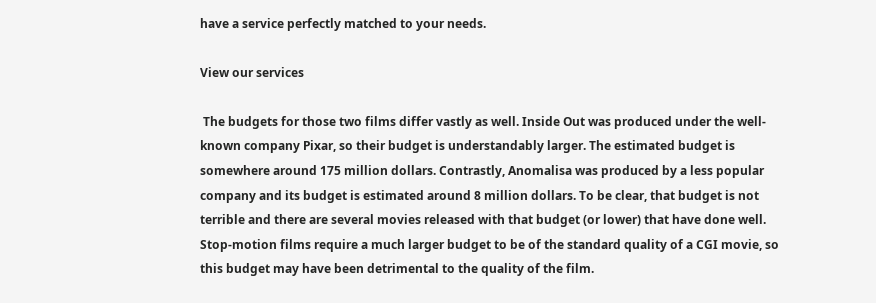have a service perfectly matched to your needs.

View our services

 The budgets for those two films differ vastly as well. Inside Out was produced under the well-known company Pixar, so their budget is understandably larger. The estimated budget is somewhere around 175 million dollars. Contrastly, Anomalisa was produced by a less popular company and its budget is estimated around 8 million dollars. To be clear, that budget is not terrible and there are several movies released with that budget (or lower) that have done well. Stop-motion films require a much larger budget to be of the standard quality of a CGI movie, so this budget may have been detrimental to the quality of the film.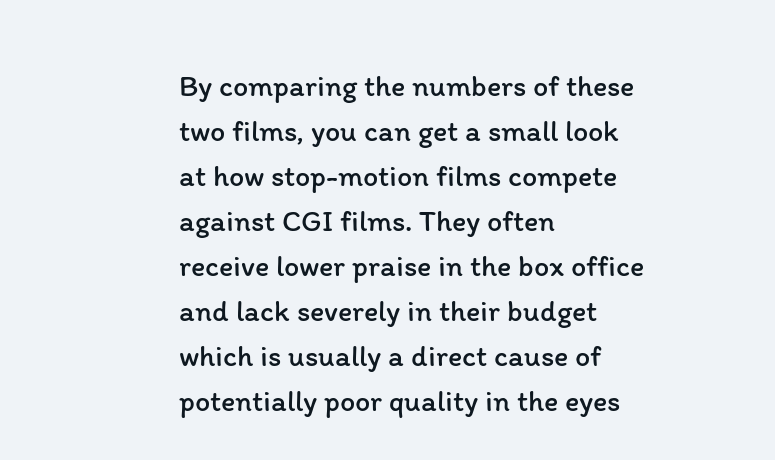By comparing the numbers of these two films, you can get a small look at how stop-motion films compete against CGI films. They often receive lower praise in the box office and lack severely in their budget which is usually a direct cause of potentially poor quality in the eyes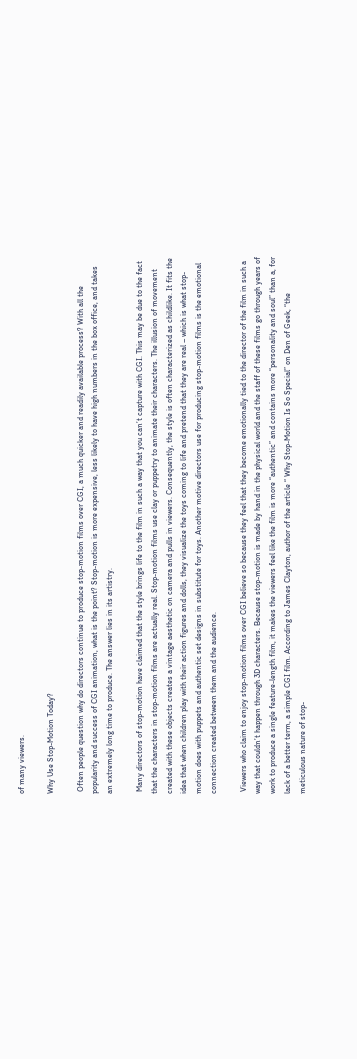of many viewers.

Why Use Stop-Motion Today?

 Often people question why do directors continue to produce stop-motion films over CGI, a much quicker and readily available process? With all the popularity and success of CGI animation, what is the point? Stop-motion is more expensive, less likely to have high numbers in the box office, and takes an extremely long time to produce. The answer lies in its artistry.

 Many directors of stop-motion have claimed that the style brings life to the film in such a way that you can’t capture with CGI. This may be due to the fact that the characters in stop-motion films are actually real. Stop-motion films use clay or puppetry to animate their characters. The illusion of movement created with these objects creates a vintage aesthetic on camera and pulls in viewers. Consequently, the style is often characterized as childlike. It fits the idea that when children play with their action figures and dolls, they visualize the toys coming to life and pretend that they are real – which is what stop-motion does with puppets and authentic set designs in substitute for toys. Another motive directors use for producing stop-motion films is the emotional connection created between them and the audience.

 Viewers who claim to enjoy stop-motion films over CGI believe so because they feel that they become emotionally tied to the director of the film in such a way that couldn’t happen through 3D characters. Because stop-motion is made by hand in the physical world and the staff of these films go through years of work to produce a single feature-length film, it makes the viewers feel like the film is more “authentic” and contains more “personality and soul” than a, for lack of a better term, a simple CGI film. According to James Clayton, author of the article “ Why Stop-Motion Is So Special” on Den of Geek, “the meticulous nature of stop-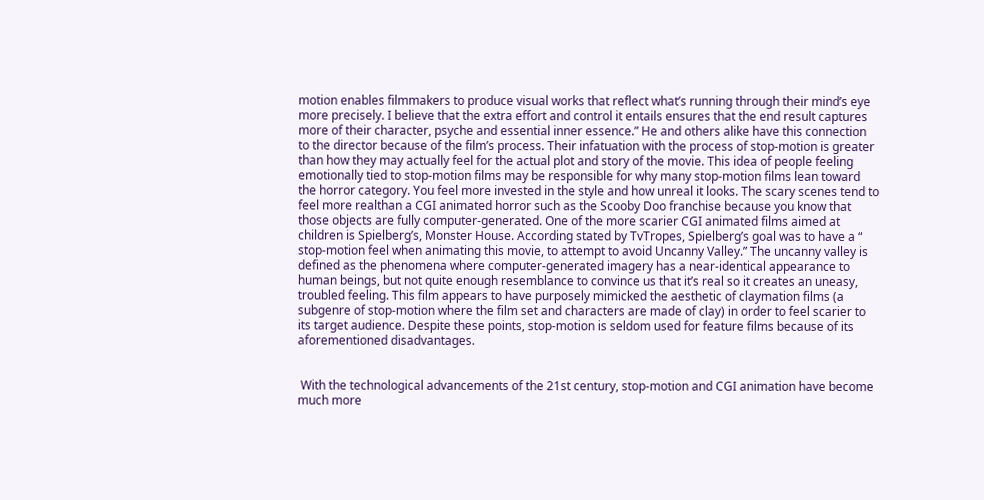motion enables filmmakers to produce visual works that reflect what’s running through their mind’s eye more precisely. I believe that the extra effort and control it entails ensures that the end result captures more of their character, psyche and essential inner essence.” He and others alike have this connection to the director because of the film’s process. Their infatuation with the process of stop-motion is greater than how they may actually feel for the actual plot and story of the movie. This idea of people feeling emotionally tied to stop-motion films may be responsible for why many stop-motion films lean toward the horror category. You feel more invested in the style and how unreal it looks. The scary scenes tend to feel more realthan a CGI animated horror such as the Scooby Doo franchise because you know that those objects are fully computer-generated. One of the more scarier CGI animated films aimed at children is Spielberg’s, Monster House. According stated by TvTropes, Spielberg’s goal was to have a “ stop-motion feel when animating this movie, to attempt to avoid Uncanny Valley.” The uncanny valley is defined as the phenomena where computer-generated imagery has a near-identical appearance to human beings, but not quite enough resemblance to convince us that it’s real so it creates an uneasy, troubled feeling. This film appears to have purposely mimicked the aesthetic of claymation films (a subgenre of stop-motion where the film set and characters are made of clay) in order to feel scarier to its target audience. Despite these points, stop-motion is seldom used for feature films because of its aforementioned disadvantages.


 With the technological advancements of the 21st century, stop-motion and CGI animation have become much more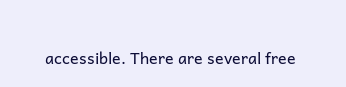accessible. There are several free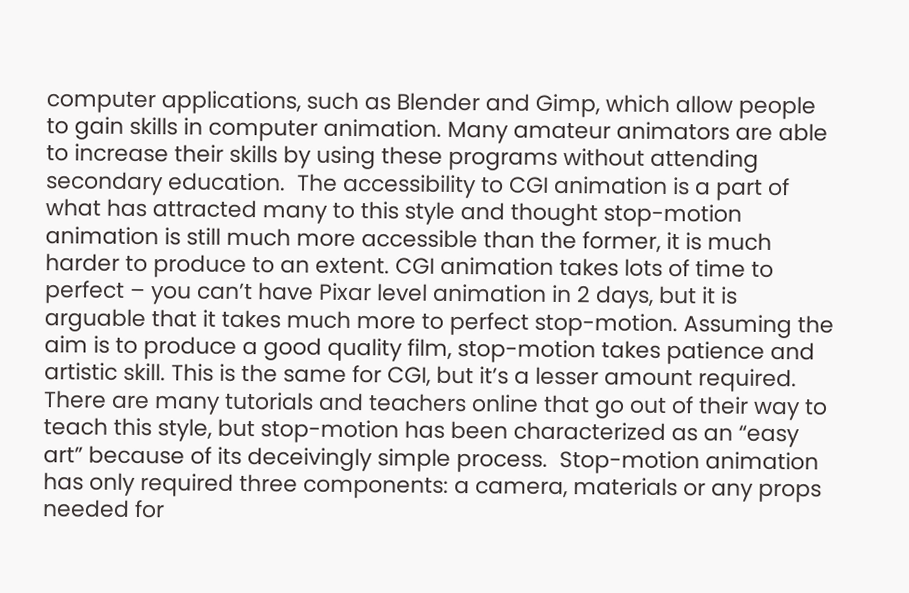computer applications, such as Blender and Gimp, which allow people to gain skills in computer animation. Many amateur animators are able to increase their skills by using these programs without attending secondary education.  The accessibility to CGI animation is a part of what has attracted many to this style and thought stop-motion animation is still much more accessible than the former, it is much harder to produce to an extent. CGI animation takes lots of time to perfect – you can’t have Pixar level animation in 2 days, but it is arguable that it takes much more to perfect stop-motion. Assuming the aim is to produce a good quality film, stop-motion takes patience and artistic skill. This is the same for CGI, but it’s a lesser amount required. There are many tutorials and teachers online that go out of their way to teach this style, but stop-motion has been characterized as an “easy art” because of its deceivingly simple process.  Stop-motion animation has only required three components: a camera, materials or any props needed for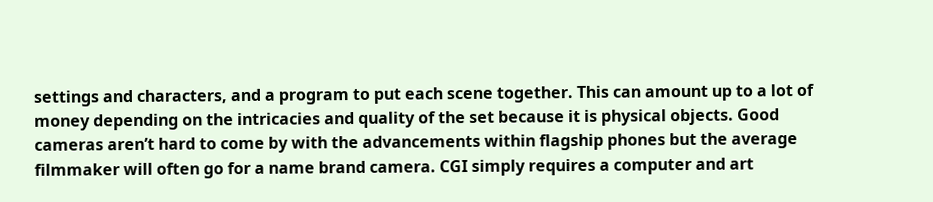settings and characters, and a program to put each scene together. This can amount up to a lot of money depending on the intricacies and quality of the set because it is physical objects. Good cameras aren’t hard to come by with the advancements within flagship phones but the average filmmaker will often go for a name brand camera. CGI simply requires a computer and art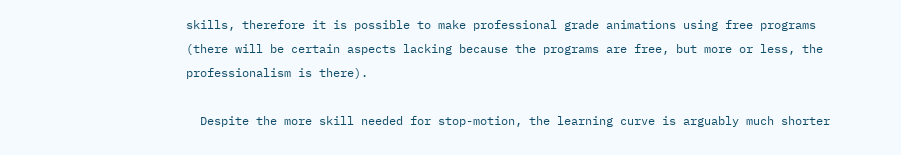skills, therefore it is possible to make professional grade animations using free programs (there will be certain aspects lacking because the programs are free, but more or less, the professionalism is there).

  Despite the more skill needed for stop-motion, the learning curve is arguably much shorter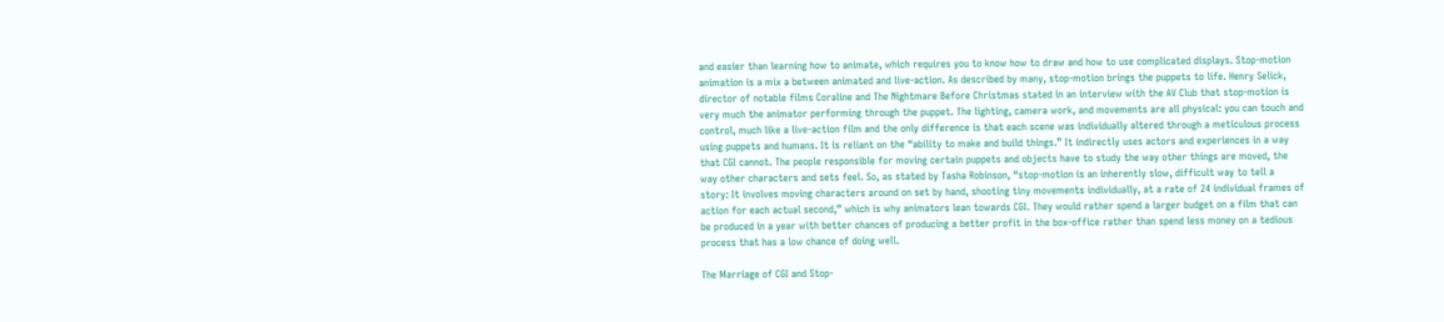and easier than learning how to animate, which requires you to know how to draw and how to use complicated displays. Stop-motion animation is a mix a between animated and live-action. As described by many, stop-motion brings the puppets to life. Henry Selick, director of notable films Coraline and The Nightmare Before Christmas stated in an interview with the AV Club that stop-motion is very much the animator performing through the puppet. The lighting, camera work, and movements are all physical: you can touch and control, much like a live-action film and the only difference is that each scene was individually altered through a meticulous process using puppets and humans. It is reliant on the “ability to make and build things.” It indirectly uses actors and experiences in a way that CGI cannot. The people responsible for moving certain puppets and objects have to study the way other things are moved, the way other characters and sets feel. So, as stated by Tasha Robinson, “stop-motion is an inherently slow, difficult way to tell a story: It involves moving characters around on set by hand, shooting tiny movements individually, at a rate of 24 individual frames of action for each actual second,” which is why animators lean towards CGI. They would rather spend a larger budget on a film that can be produced in a year with better chances of producing a better profit in the box-office rather than spend less money on a tedious process that has a low chance of doing well.

The Marriage of CGI and Stop-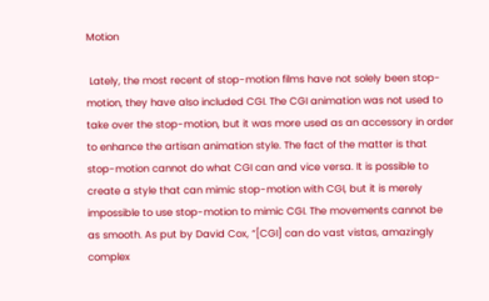Motion

 Lately, the most recent of stop-motion films have not solely been stop-motion, they have also included CGI. The CGI animation was not used to take over the stop-motion, but it was more used as an accessory in order to enhance the artisan animation style. The fact of the matter is that stop-motion cannot do what CGI can and vice versa. It is possible to create a style that can mimic stop-motion with CGI, but it is merely impossible to use stop-motion to mimic CGI. The movements cannot be as smooth. As put by David Cox, “[CGI] can do vast vistas, amazingly complex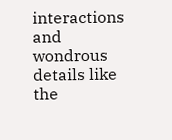interactions and wondrous details like the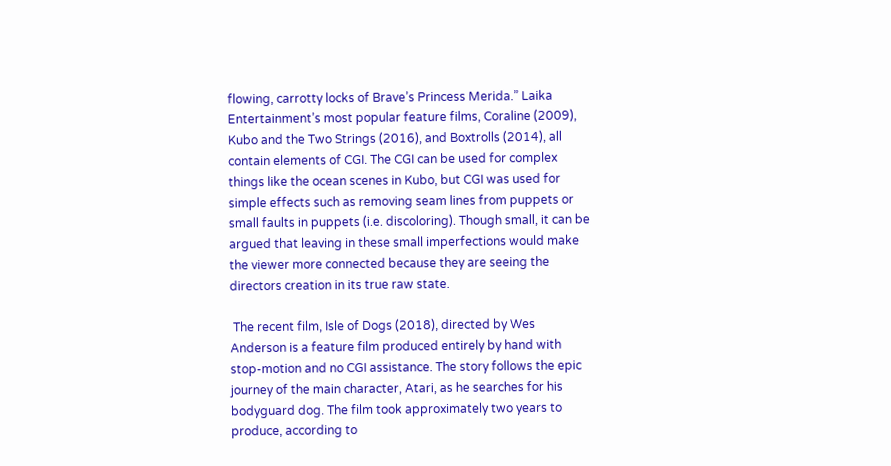flowing, carrotty locks of Brave’s Princess Merida.” Laika Entertainment’s most popular feature films, Coraline (2009), Kubo and the Two Strings (2016), and Boxtrolls (2014), all contain elements of CGI. The CGI can be used for complex things like the ocean scenes in Kubo, but CGI was used for simple effects such as removing seam lines from puppets or small faults in puppets (i.e. discoloring). Though small, it can be argued that leaving in these small imperfections would make the viewer more connected because they are seeing the directors creation in its true raw state.

 The recent film, Isle of Dogs (2018), directed by Wes Anderson is a feature film produced entirely by hand with stop-motion and no CGI assistance. The story follows the epic journey of the main character, Atari, as he searches for his bodyguard dog. The film took approximately two years to produce, according to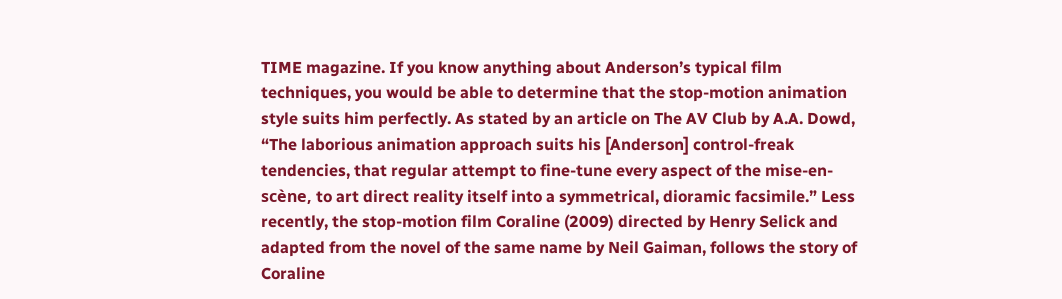TIME magazine. If you know anything about Anderson’s typical film techniques, you would be able to determine that the stop-motion animation style suits him perfectly. As stated by an article on The AV Club by A.A. Dowd, “The laborious animation approach suits his [Anderson] control-freak tendencies, that regular attempt to fine-tune every aspect of the mise-en-scène, to art direct reality itself into a symmetrical, dioramic facsimile.” Less recently, the stop-motion film Coraline (2009) directed by Henry Selick and adapted from the novel of the same name by Neil Gaiman, follows the story of Coraline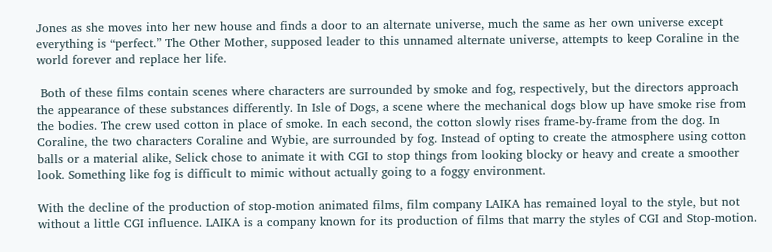Jones as she moves into her new house and finds a door to an alternate universe, much the same as her own universe except everything is “perfect.” The Other Mother, supposed leader to this unnamed alternate universe, attempts to keep Coraline in the world forever and replace her life.

 Both of these films contain scenes where characters are surrounded by smoke and fog, respectively, but the directors approach the appearance of these substances differently. In Isle of Dogs, a scene where the mechanical dogs blow up have smoke rise from the bodies. The crew used cotton in place of smoke. In each second, the cotton slowly rises frame-by-frame from the dog. In Coraline, the two characters Coraline and Wybie, are surrounded by fog. Instead of opting to create the atmosphere using cotton balls or a material alike, Selick chose to animate it with CGI to stop things from looking blocky or heavy and create a smoother look. Something like fog is difficult to mimic without actually going to a foggy environment.

With the decline of the production of stop-motion animated films, film company LAIKA has remained loyal to the style, but not without a little CGI influence. LAIKA is a company known for its production of films that marry the styles of CGI and Stop-motion.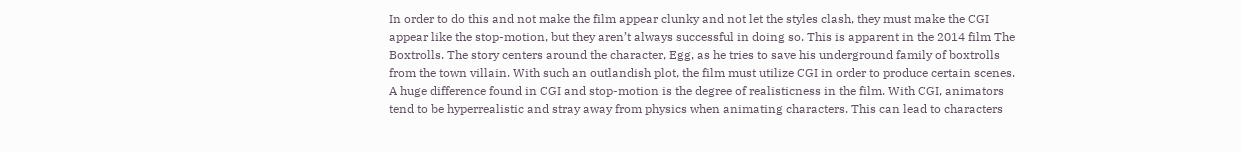In order to do this and not make the film appear clunky and not let the styles clash, they must make the CGI appear like the stop-motion, but they aren’t always successful in doing so. This is apparent in the 2014 film The Boxtrolls. The story centers around the character, Egg, as he tries to save his underground family of boxtrolls from the town villain. With such an outlandish plot, the film must utilize CGI in order to produce certain scenes. A huge difference found in CGI and stop-motion is the degree of realisticness in the film. With CGI, animators tend to be hyperrealistic and stray away from physics when animating characters. This can lead to characters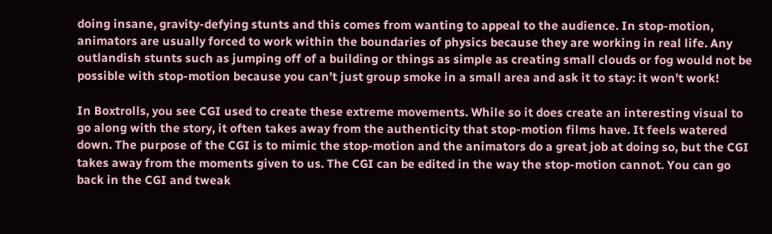doing insane, gravity-defying stunts and this comes from wanting to appeal to the audience. In stop-motion, animators are usually forced to work within the boundaries of physics because they are working in real life. Any outlandish stunts such as jumping off of a building or things as simple as creating small clouds or fog would not be possible with stop-motion because you can’t just group smoke in a small area and ask it to stay: it won’t work!

In Boxtrolls, you see CGI used to create these extreme movements. While so it does create an interesting visual to go along with the story, it often takes away from the authenticity that stop-motion films have. It feels watered down. The purpose of the CGI is to mimic the stop-motion and the animators do a great job at doing so, but the CGI takes away from the moments given to us. The CGI can be edited in the way the stop-motion cannot. You can go back in the CGI and tweak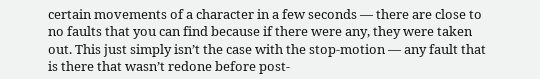certain movements of a character in a few seconds — there are close to no faults that you can find because if there were any, they were taken out. This just simply isn’t the case with the stop-motion — any fault that is there that wasn’t redone before post-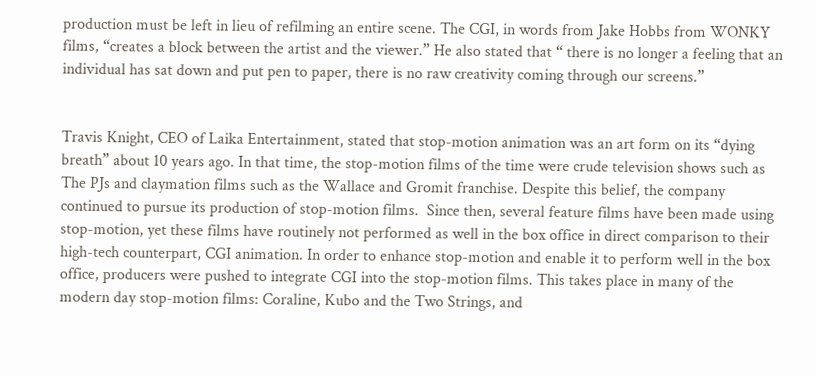production must be left in lieu of refilming an entire scene. The CGI, in words from Jake Hobbs from WONKY films, “creates a block between the artist and the viewer.” He also stated that “ there is no longer a feeling that an individual has sat down and put pen to paper, there is no raw creativity coming through our screens.”


Travis Knight, CEO of Laika Entertainment, stated that stop-motion animation was an art form on its “dying breath” about 10 years ago. In that time, the stop-motion films of the time were crude television shows such as The PJs and claymation films such as the Wallace and Gromit franchise. Despite this belief, the company continued to pursue its production of stop-motion films.  Since then, several feature films have been made using stop-motion, yet these films have routinely not performed as well in the box office in direct comparison to their high-tech counterpart, CGI animation. In order to enhance stop-motion and enable it to perform well in the box office, producers were pushed to integrate CGI into the stop-motion films. This takes place in many of the modern day stop-motion films: Coraline, Kubo and the Two Strings, and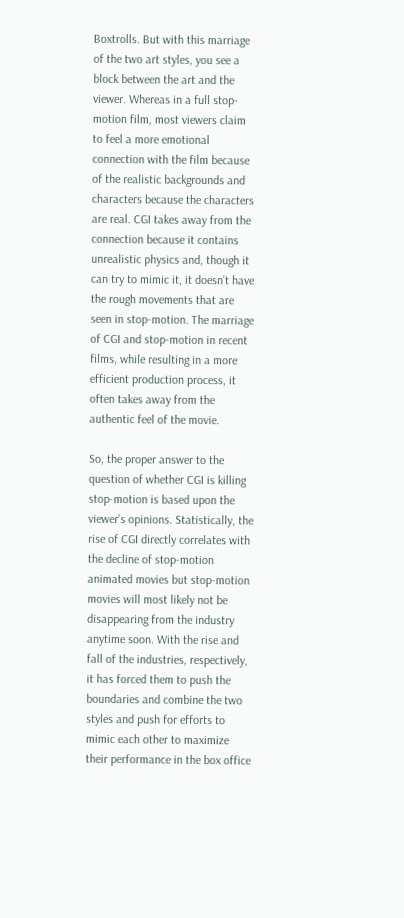Boxtrolls. But with this marriage of the two art styles, you see a block between the art and the viewer. Whereas in a full stop-motion film, most viewers claim to feel a more emotional connection with the film because of the realistic backgrounds and characters because the characters are real. CGI takes away from the connection because it contains unrealistic physics and, though it can try to mimic it, it doesn’t have the rough movements that are seen in stop-motion. The marriage of CGI and stop-motion in recent films, while resulting in a more efficient production process, it often takes away from the authentic feel of the movie.

So, the proper answer to the question of whether CGI is killing stop-motion is based upon the viewer’s opinions. Statistically, the rise of CGI directly correlates with the decline of stop-motion animated movies but stop-motion movies will most likely not be disappearing from the industry anytime soon. With the rise and fall of the industries, respectively, it has forced them to push the boundaries and combine the two styles and push for efforts to mimic each other to maximize their performance in the box office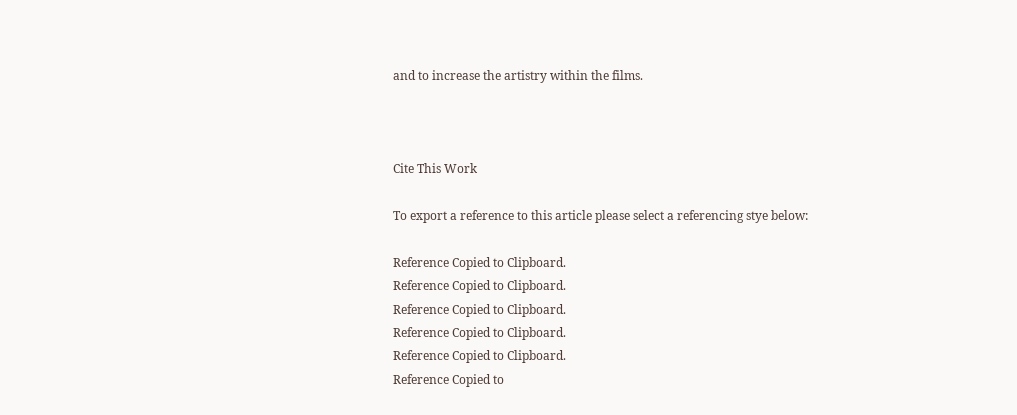and to increase the artistry within the films.



Cite This Work

To export a reference to this article please select a referencing stye below:

Reference Copied to Clipboard.
Reference Copied to Clipboard.
Reference Copied to Clipboard.
Reference Copied to Clipboard.
Reference Copied to Clipboard.
Reference Copied to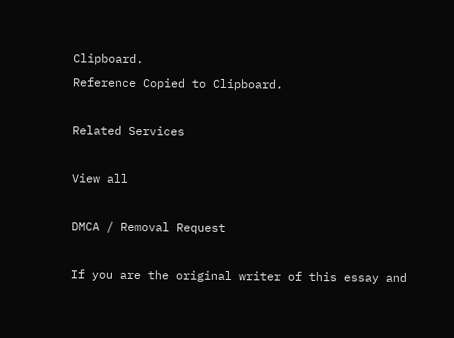Clipboard.
Reference Copied to Clipboard.

Related Services

View all

DMCA / Removal Request

If you are the original writer of this essay and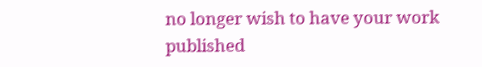no longer wish to have your work published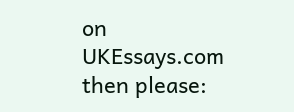on UKEssays.com then please: